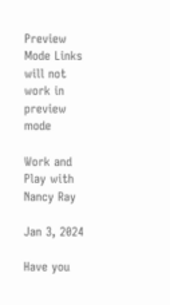Preview Mode Links will not work in preview mode

Work and Play with Nancy Ray

Jan 3, 2024

Have you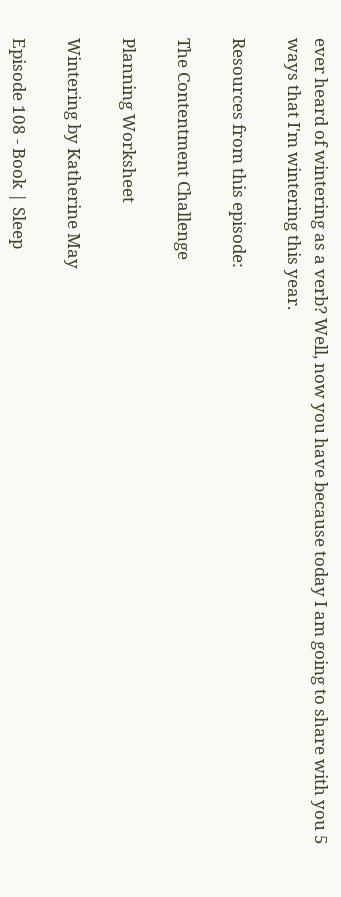ever heard of wintering as a verb? Well, now you have because today I am going to share with you 5 ways that I'm wintering this year.

Resources from this episode:

The Contentment Challenge

Planning Worksheet

Wintering by Katherine May

Episode 108 - Book | Sleep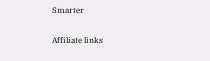Smarter


Affiliate links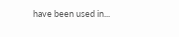have been used in...